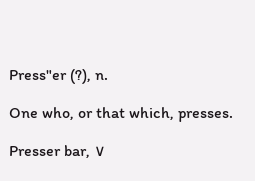Press"er (?), n.

One who, or that which, presses.

Presser bar, ∨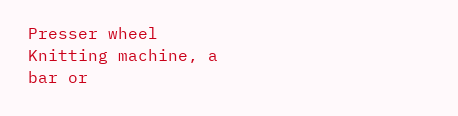Presser wheel Knitting machine, a bar or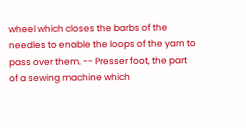wheel which closes the barbs of the needles to enable the loops of the yarn to pass over them. -- Presser foot, the part of a sewing machine which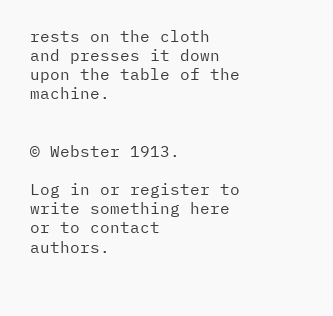rests on the cloth and presses it down upon the table of the machine.


© Webster 1913.

Log in or register to write something here or to contact authors.